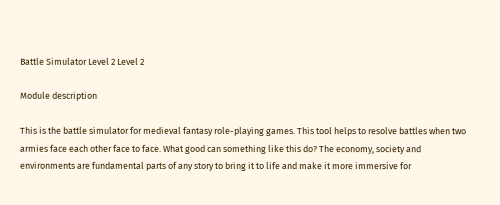Battle Simulator Level 2 Level 2

Module description

This is the battle simulator for medieval fantasy role-playing games. This tool helps to resolve battles when two armies face each other face to face. What good can something like this do? The economy, society and environments are fundamental parts of any story to bring it to life and make it more immersive for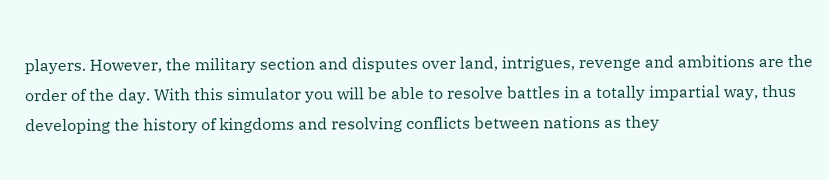players. However, the military section and disputes over land, intrigues, revenge and ambitions are the order of the day. With this simulator you will be able to resolve battles in a totally impartial way, thus developing the history of kingdoms and resolving conflicts between nations as they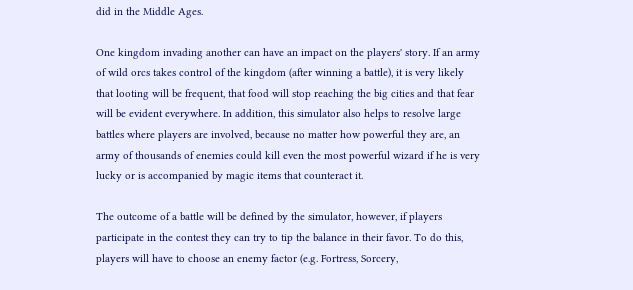did in the Middle Ages.

One kingdom invading another can have an impact on the players' story. If an army of wild orcs takes control of the kingdom (after winning a battle), it is very likely that looting will be frequent, that food will stop reaching the big cities and that fear will be evident everywhere. In addition, this simulator also helps to resolve large battles where players are involved, because no matter how powerful they are, an army of thousands of enemies could kill even the most powerful wizard if he is very lucky or is accompanied by magic items that counteract it.

The outcome of a battle will be defined by the simulator, however, if players participate in the contest they can try to tip the balance in their favor. To do this, players will have to choose an enemy factor (e.g. Fortress, Sorcery,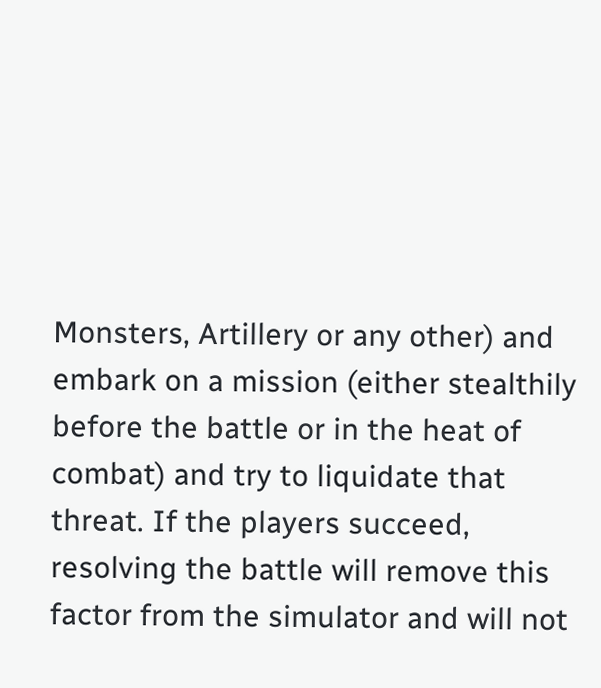Monsters, Artillery or any other) and embark on a mission (either stealthily before the battle or in the heat of combat) and try to liquidate that threat. If the players succeed, resolving the battle will remove this factor from the simulator and will not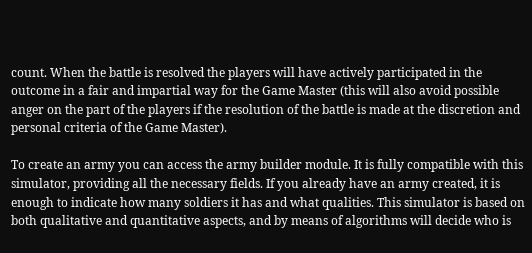count. When the battle is resolved the players will have actively participated in the outcome in a fair and impartial way for the Game Master (this will also avoid possible anger on the part of the players if the resolution of the battle is made at the discretion and personal criteria of the Game Master).

To create an army you can access the army builder module. It is fully compatible with this simulator, providing all the necessary fields. If you already have an army created, it is enough to indicate how many soldiers it has and what qualities. This simulator is based on both qualitative and quantitative aspects, and by means of algorithms will decide who is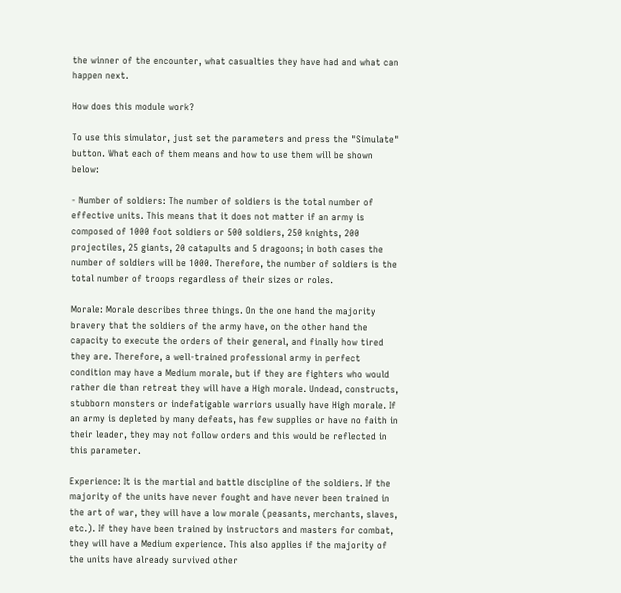the winner of the encounter, what casualties they have had and what can happen next.

How does this module work?

To use this simulator, just set the parameters and press the "Simulate" button. What each of them means and how to use them will be shown below:

- Number of soldiers: The number of soldiers is the total number of effective units. This means that it does not matter if an army is composed of 1000 foot soldiers or 500 soldiers, 250 knights, 200 projectiles, 25 giants, 20 catapults and 5 dragoons; in both cases the number of soldiers will be 1000. Therefore, the number of soldiers is the total number of troops regardless of their sizes or roles.

Morale: Morale describes three things. On the one hand the majority bravery that the soldiers of the army have, on the other hand the capacity to execute the orders of their general, and finally how tired they are. Therefore, a well-trained professional army in perfect condition may have a Medium morale, but if they are fighters who would rather die than retreat they will have a High morale. Undead, constructs, stubborn monsters or indefatigable warriors usually have High morale. If an army is depleted by many defeats, has few supplies or have no faith in their leader, they may not follow orders and this would be reflected in this parameter.

Experience: It is the martial and battle discipline of the soldiers. If the majority of the units have never fought and have never been trained in the art of war, they will have a low morale (peasants, merchants, slaves, etc.). If they have been trained by instructors and masters for combat, they will have a Medium experience. This also applies if the majority of the units have already survived other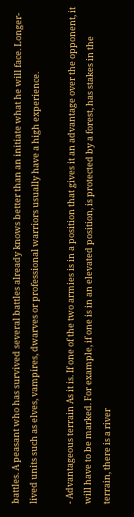battles. A peasant who has survived several battles already knows better than an initiate what he will face. Longer-lived units such as elves, vampires, dwarves or professional warriors usually have a high experience.

- Advantageous terrain As it is. If one of the two armies is in a position that gives it an advantage over the opponent, it will have to be marked. For example, if one is in an elevated position, is protected by a forest, has stakes in the terrain, there is a river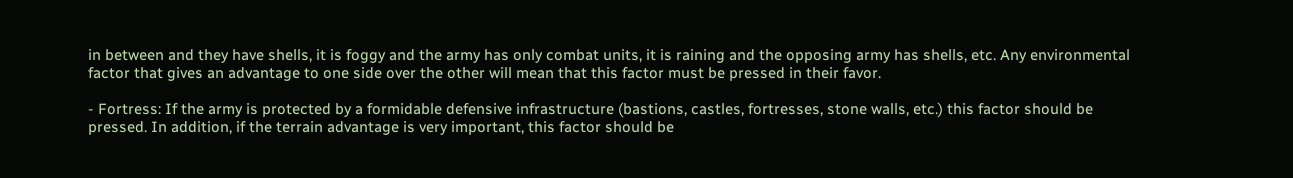in between and they have shells, it is foggy and the army has only combat units, it is raining and the opposing army has shells, etc. Any environmental factor that gives an advantage to one side over the other will mean that this factor must be pressed in their favor.

- Fortress: If the army is protected by a formidable defensive infrastructure (bastions, castles, fortresses, stone walls, etc.) this factor should be pressed. In addition, if the terrain advantage is very important, this factor should be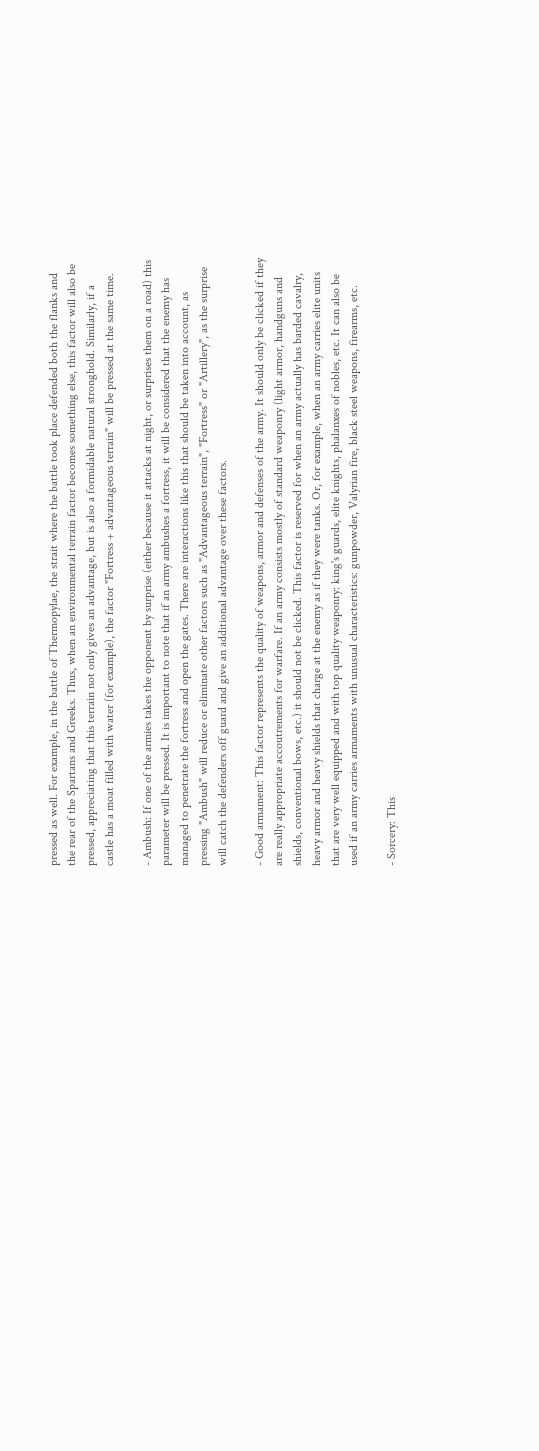pressed as well. For example, in the battle of Thermopylae, the strait where the battle took place defended both the flanks and the rear of the Spartans and Greeks. Thus, when an environmental terrain factor becomes something else, this factor will also be pressed, appreciating that this terrain not only gives an advantage, but is also a formidable natural stronghold. Similarly, if a castle has a moat filled with water (for example), the factor "Fortress + advantageous terrain" will be pressed at the same time.

- Ambush: If one of the armies takes the opponent by surprise (either because it attacks at night, or surprises them on a road) this parameter will be pressed. It is important to note that if an army ambushes a fortress, it will be considered that the enemy has managed to penetrate the fortress and open the gates. There are interactions like this that should be taken into account, as pressing "Ambush" will reduce or eliminate other factors such as "Advantageous terrain", "Fortress" or "Artillery", as the surprise will catch the defenders off guard and give an additional advantage over these factors.

- Good armament: This factor represents the quality of weapons, armor and defenses of the army. It should only be clicked if they are really appropriate accoutrements for warfare. If an army consists mostly of standard weaponry (light armor, handguns and shields, conventional bows, etc.) it should not be clicked. This factor is reserved for when an army actually has barded cavalry, heavy armor and heavy shields that charge at the enemy as if they were tanks. Or, for example, when an army carries elite units that are very well equipped and with top quality weaponry: king's guards, elite knights, phalanxes of nobles, etc. It can also be used if an army carries armaments with unusual characteristics: gunpowder, Valyrian fire, black steel weapons, firearms, etc.

- Sorcery: This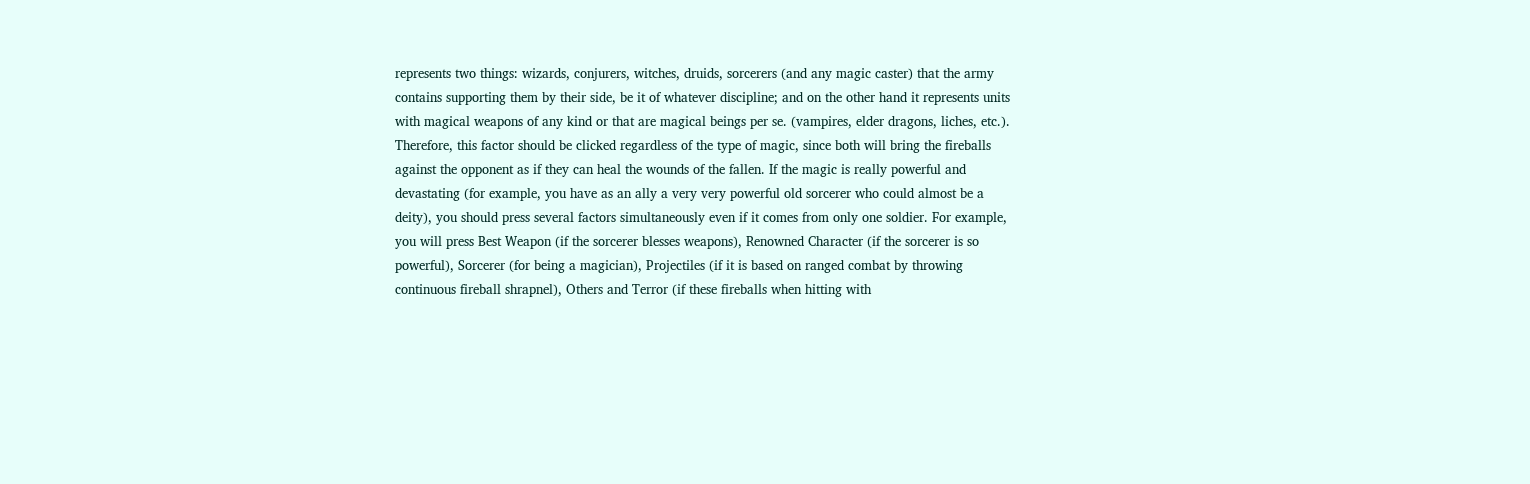represents two things: wizards, conjurers, witches, druids, sorcerers (and any magic caster) that the army contains supporting them by their side, be it of whatever discipline; and on the other hand it represents units with magical weapons of any kind or that are magical beings per se. (vampires, elder dragons, liches, etc.). Therefore, this factor should be clicked regardless of the type of magic, since both will bring the fireballs against the opponent as if they can heal the wounds of the fallen. If the magic is really powerful and devastating (for example, you have as an ally a very very powerful old sorcerer who could almost be a deity), you should press several factors simultaneously even if it comes from only one soldier. For example, you will press Best Weapon (if the sorcerer blesses weapons), Renowned Character (if the sorcerer is so powerful), Sorcerer (for being a magician), Projectiles (if it is based on ranged combat by throwing continuous fireball shrapnel), Others and Terror (if these fireballs when hitting with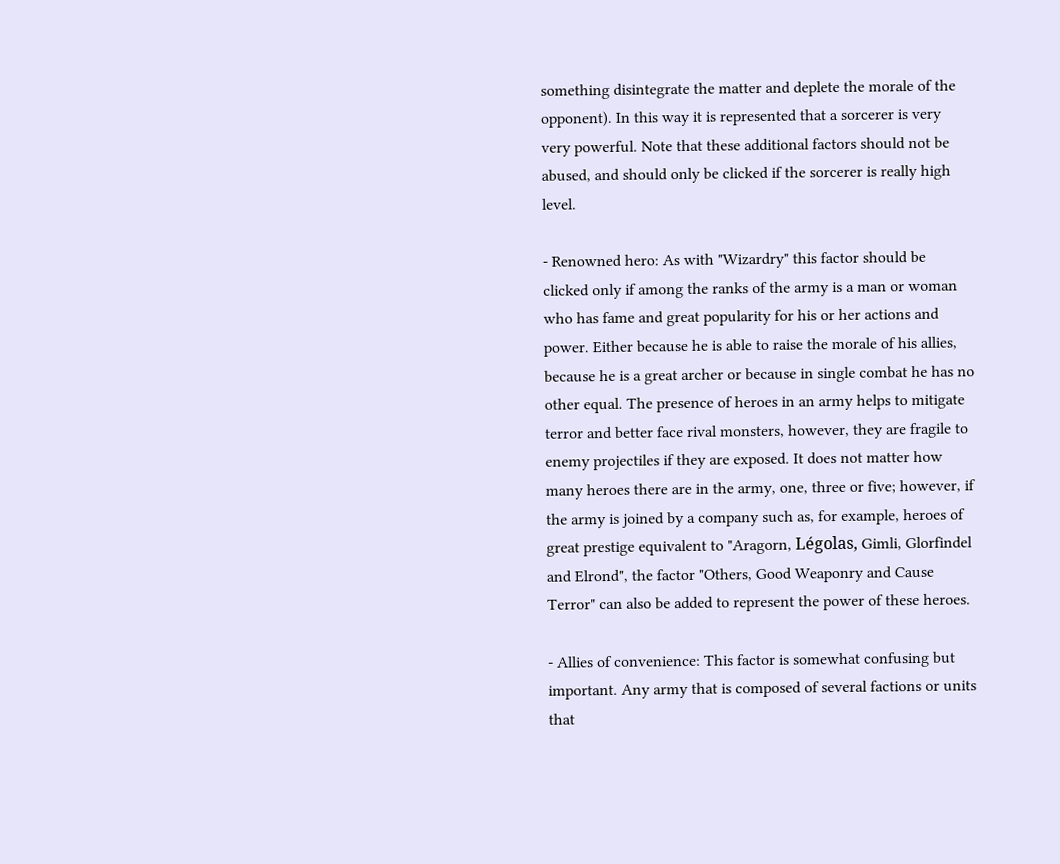something disintegrate the matter and deplete the morale of the opponent). In this way it is represented that a sorcerer is very very powerful. Note that these additional factors should not be abused, and should only be clicked if the sorcerer is really high level.

- Renowned hero: As with "Wizardry" this factor should be clicked only if among the ranks of the army is a man or woman who has fame and great popularity for his or her actions and power. Either because he is able to raise the morale of his allies, because he is a great archer or because in single combat he has no other equal. The presence of heroes in an army helps to mitigate terror and better face rival monsters, however, they are fragile to enemy projectiles if they are exposed. It does not matter how many heroes there are in the army, one, three or five; however, if the army is joined by a company such as, for example, heroes of great prestige equivalent to "Aragorn, Légolas, Gimli, Glorfindel and Elrond", the factor "Others, Good Weaponry and Cause Terror" can also be added to represent the power of these heroes.

- Allies of convenience: This factor is somewhat confusing but important. Any army that is composed of several factions or units that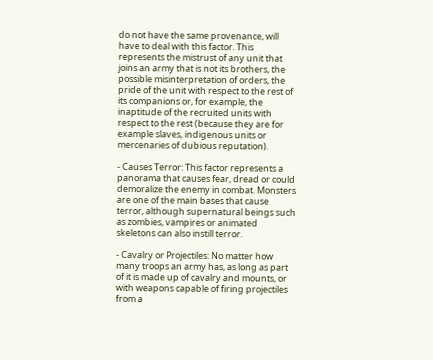do not have the same provenance, will have to deal with this factor. This represents the mistrust of any unit that joins an army that is not its brothers, the possible misinterpretation of orders, the pride of the unit with respect to the rest of its companions or, for example, the inaptitude of the recruited units with respect to the rest (because they are for example slaves, indigenous units or mercenaries of dubious reputation).

- Causes Terror: This factor represents a panorama that causes fear, dread or could demoralize the enemy in combat. Monsters are one of the main bases that cause terror, although supernatural beings such as zombies, vampires or animated skeletons can also instill terror.

- Cavalry or Projectiles: No matter how many troops an army has, as long as part of it is made up of cavalry and mounts, or with weapons capable of firing projectiles from a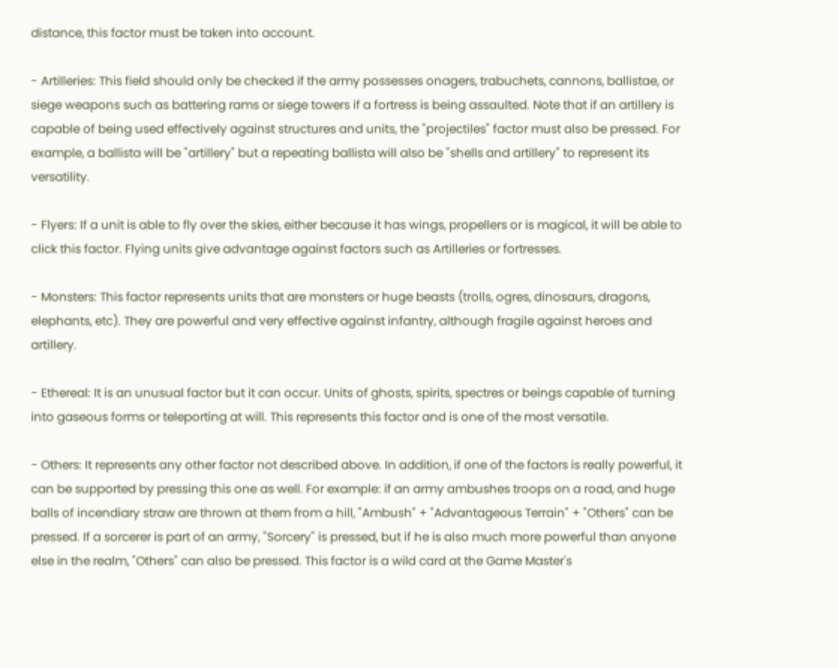distance, this factor must be taken into account.

- Artilleries: This field should only be checked if the army possesses onagers, trabuchets, cannons, ballistae, or siege weapons such as battering rams or siege towers if a fortress is being assaulted. Note that if an artillery is capable of being used effectively against structures and units, the "projectiles" factor must also be pressed. For example, a ballista will be "artillery" but a repeating ballista will also be "shells and artillery" to represent its versatility.

- Flyers: If a unit is able to fly over the skies, either because it has wings, propellers or is magical, it will be able to click this factor. Flying units give advantage against factors such as Artilleries or fortresses.

- Monsters: This factor represents units that are monsters or huge beasts (trolls, ogres, dinosaurs, dragons, elephants, etc). They are powerful and very effective against infantry, although fragile against heroes and artillery.

- Ethereal: It is an unusual factor but it can occur. Units of ghosts, spirits, spectres or beings capable of turning into gaseous forms or teleporting at will. This represents this factor and is one of the most versatile.

- Others: It represents any other factor not described above. In addition, if one of the factors is really powerful, it can be supported by pressing this one as well. For example: if an army ambushes troops on a road, and huge balls of incendiary straw are thrown at them from a hill, "Ambush" + "Advantageous Terrain" + "Others" can be pressed. If a sorcerer is part of an army, "Sorcery" is pressed, but if he is also much more powerful than anyone else in the realm, "Others" can also be pressed. This factor is a wild card at the Game Master's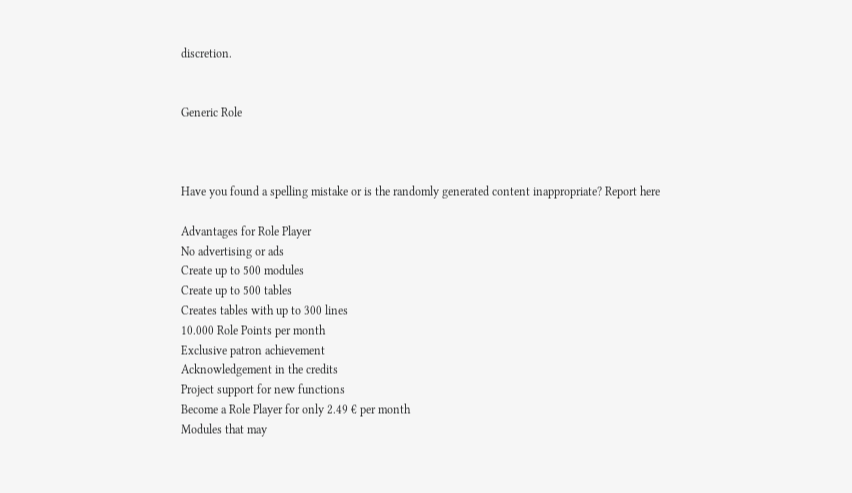discretion.


Generic Role



Have you found a spelling mistake or is the randomly generated content inappropriate? Report here

Advantages for Role Player
No advertising or ads
Create up to 500 modules
Create up to 500 tables
Creates tables with up to 300 lines
10.000 Role Points per month
Exclusive patron achievement
Acknowledgement in the credits
Project support for new functions
Become a Role Player for only 2.49 € per month
Modules that may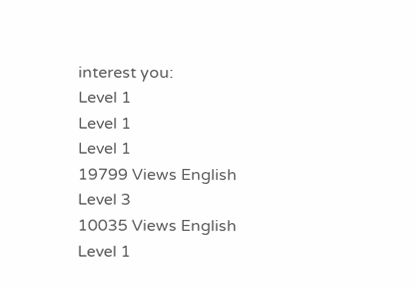interest you:
Level 1
Level 1
Level 1
19799 Views English
Level 3
10035 Views English
Level 1